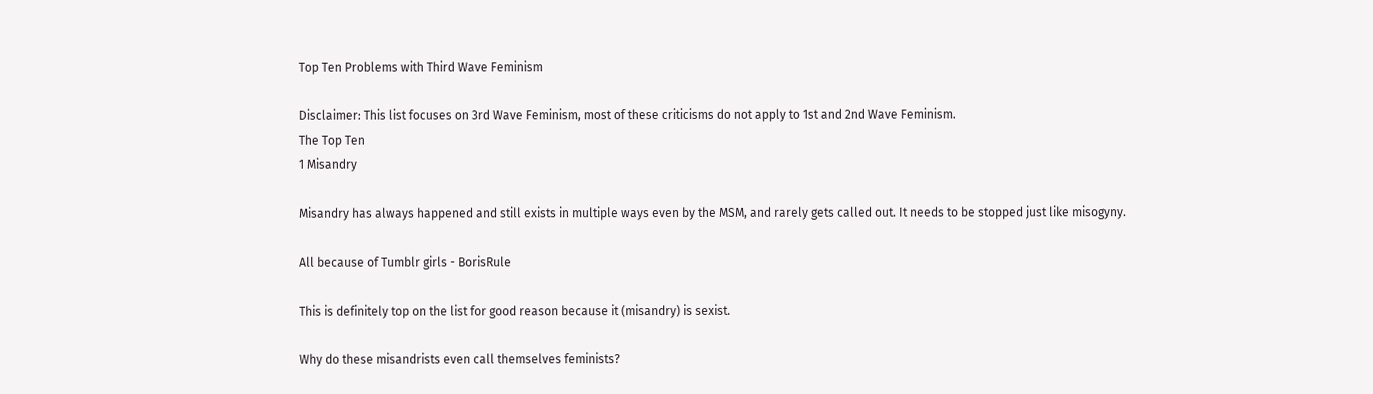Top Ten Problems with Third Wave Feminism

Disclaimer: This list focuses on 3rd Wave Feminism, most of these criticisms do not apply to 1st and 2nd Wave Feminism.
The Top Ten
1 Misandry

Misandry has always happened and still exists in multiple ways even by the MSM, and rarely gets called out. It needs to be stopped just like misogyny.

All because of Tumblr girls - BorisRule

This is definitely top on the list for good reason because it (misandry) is sexist.

Why do these misandrists even call themselves feminists?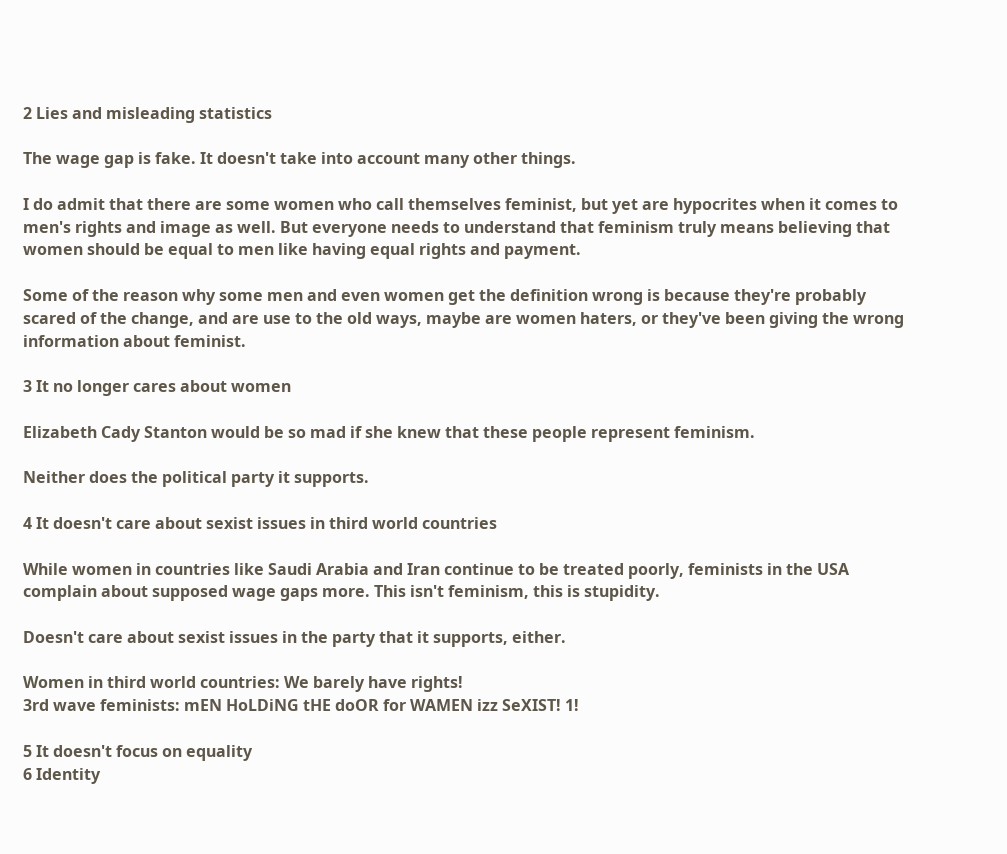2 Lies and misleading statistics

The wage gap is fake. It doesn't take into account many other things.

I do admit that there are some women who call themselves feminist, but yet are hypocrites when it comes to men's rights and image as well. But everyone needs to understand that feminism truly means believing that women should be equal to men like having equal rights and payment.

Some of the reason why some men and even women get the definition wrong is because they're probably scared of the change, and are use to the old ways, maybe are women haters, or they've been giving the wrong information about feminist.

3 It no longer cares about women

Elizabeth Cady Stanton would be so mad if she knew that these people represent feminism.

Neither does the political party it supports.

4 It doesn't care about sexist issues in third world countries

While women in countries like Saudi Arabia and Iran continue to be treated poorly, feminists in the USA complain about supposed wage gaps more. This isn't feminism, this is stupidity.

Doesn't care about sexist issues in the party that it supports, either.

Women in third world countries: We barely have rights!
3rd wave feminists: mEN HoLDiNG tHE doOR for WAMEN izz SeXIST! 1!

5 It doesn't focus on equality
6 Identity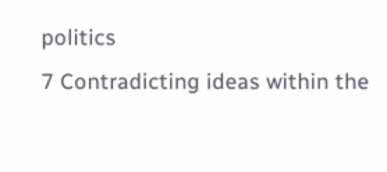politics
7 Contradicting ideas within the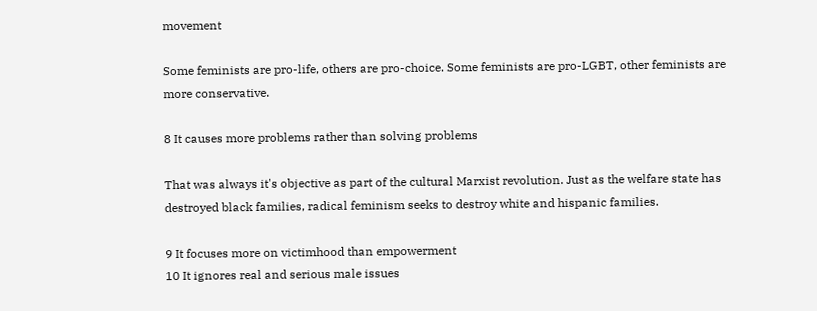movement

Some feminists are pro-life, others are pro-choice. Some feminists are pro-LGBT, other feminists are more conservative.

8 It causes more problems rather than solving problems

That was always it's objective as part of the cultural Marxist revolution. Just as the welfare state has destroyed black families, radical feminism seeks to destroy white and hispanic families.

9 It focuses more on victimhood than empowerment
10 It ignores real and serious male issues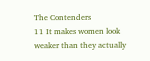The Contenders
11 It makes women look weaker than they actually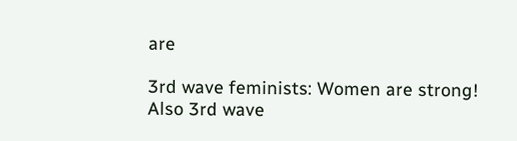are

3rd wave feminists: Women are strong!
Also 3rd wave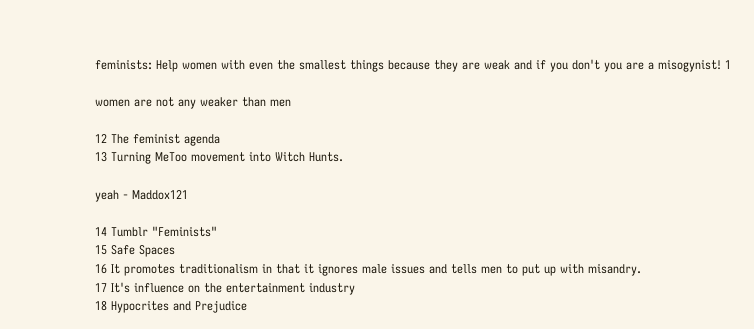feminists: Help women with even the smallest things because they are weak and if you don't you are a misogynist! 1

women are not any weaker than men

12 The feminist agenda
13 Turning MeToo movement into Witch Hunts.

yeah - Maddox121

14 Tumblr "Feminists"
15 Safe Spaces
16 It promotes traditionalism in that it ignores male issues and tells men to put up with misandry.
17 It's influence on the entertainment industry
18 Hypocrites and Prejudice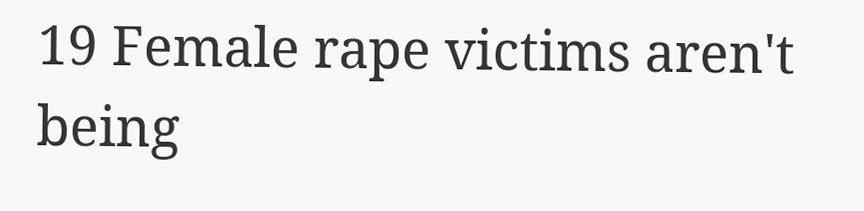19 Female rape victims aren't being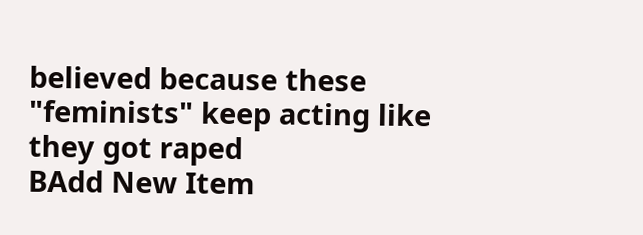believed because these "feminists" keep acting like they got raped
BAdd New Item